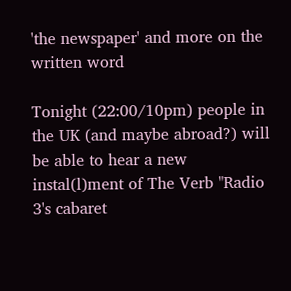'the newspaper' and more on the written word

Tonight (22:00/10pm) people in the UK (and maybe abroad?) will be able to hear a new instal(l)ment of The Verb "Radio 3's cabaret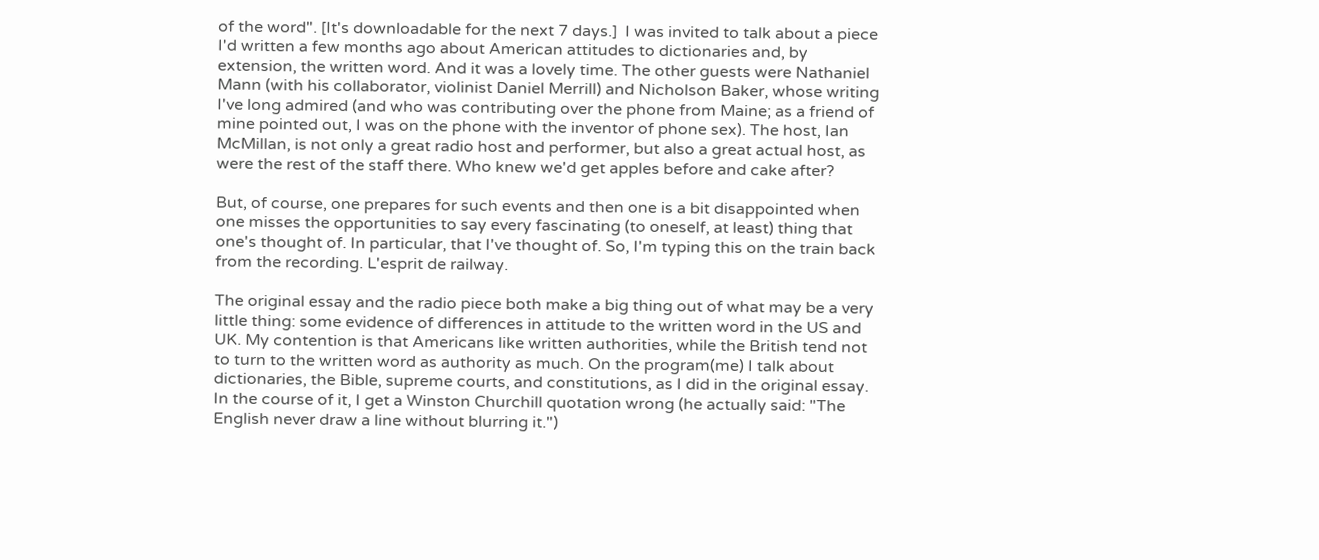of the word". [It's downloadable for the next 7 days.]  I was invited to talk about a piece I'd written a few months ago about American attitudes to dictionaries and, by extension, the written word. And it was a lovely time. The other guests were Nathaniel Mann (with his collaborator, violinist Daniel Merrill) and Nicholson Baker, whose writing I've long admired (and who was contributing over the phone from Maine; as a friend of mine pointed out, I was on the phone with the inventor of phone sex). The host, Ian McMillan, is not only a great radio host and performer, but also a great actual host, as were the rest of the staff there. Who knew we'd get apples before and cake after?

But, of course, one prepares for such events and then one is a bit disappointed when one misses the opportunities to say every fascinating (to oneself, at least) thing that one's thought of. In particular, that I've thought of. So, I'm typing this on the train back from the recording. L'esprit de railway.

The original essay and the radio piece both make a big thing out of what may be a very little thing: some evidence of differences in attitude to the written word in the US and UK. My contention is that Americans like written authorities, while the British tend not to turn to the written word as authority as much. On the program(me) I talk about dictionaries, the Bible, supreme courts, and constitutions, as I did in the original essay. In the course of it, I get a Winston Churchill quotation wrong (he actually said: "The English never draw a line without blurring it.")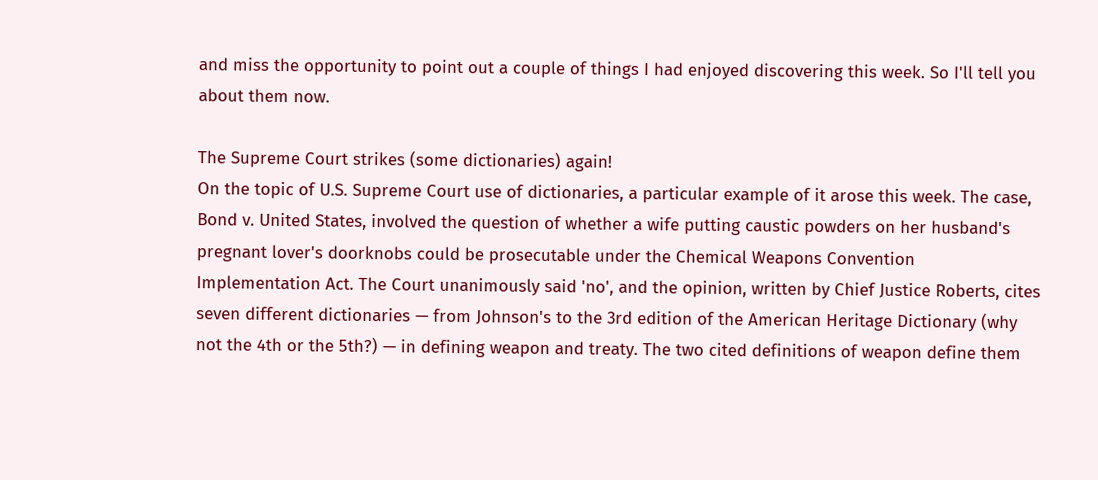and miss the opportunity to point out a couple of things I had enjoyed discovering this week. So I'll tell you about them now.

The Supreme Court strikes (some dictionaries) again!
On the topic of U.S. Supreme Court use of dictionaries, a particular example of it arose this week. The case, Bond v. United States, involved the question of whether a wife putting caustic powders on her husband's pregnant lover's doorknobs could be prosecutable under the Chemical Weapons Convention Implementation Act. The Court unanimously said 'no', and the opinion, written by Chief Justice Roberts, cites seven different dictionaries — from Johnson's to the 3rd edition of the American Heritage Dictionary (why not the 4th or the 5th?) — in defining weapon and treaty. The two cited definitions of weapon define them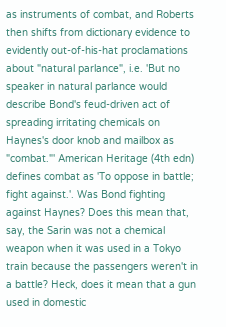as instruments of combat, and Roberts then shifts from dictionary evidence to evidently out-of-his-hat proclamations about "natural parlance", i.e. 'But no speaker in natural parlance would describe Bond's feud-driven act of spreading irritating chemicals on Haynes's door knob and mailbox as "combat."' American Heritage (4th edn) defines combat as 'To oppose in battle; fight against.'. Was Bond fighting against Haynes? Does this mean that, say, the Sarin was not a chemical weapon when it was used in a Tokyo train because the passengers weren't in a battle? Heck, does it mean that a gun used in domestic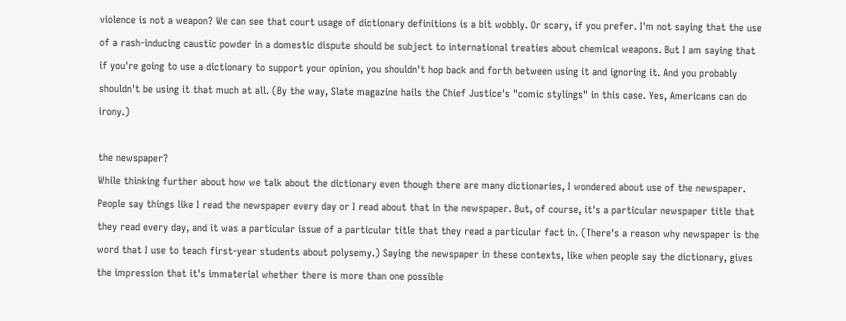violence is not a weapon? We can see that court usage of dictionary definitions is a bit wobbly. Or scary, if you prefer. I'm not saying that the use of a rash-inducing caustic powder in a domestic dispute should be subject to international treaties about chemical weapons. But I am saying that if you're going to use a dictionary to support your opinion, you shouldn't hop back and forth between using it and ignoring it. And you probably shouldn't be using it that much at all. (By the way, Slate magazine hails the Chief Justice's "comic stylings" in this case. Yes, Americans can do irony.)

the newspaper?
While thinking further about how we talk about the dictionary even though there are many dictionaries, I wondered about use of the newspaper.  People say things like I read the newspaper every day or I read about that in the newspaper. But, of course, it's a particular newspaper title that they read every day, and it was a particular issue of a particular title that they read a particular fact in. (There's a reason why newspaper is the word that I use to teach first-year students about polysemy.) Saying the newspaper in these contexts, like when people say the dictionary, gives the impression that it's immaterial whether there is more than one possible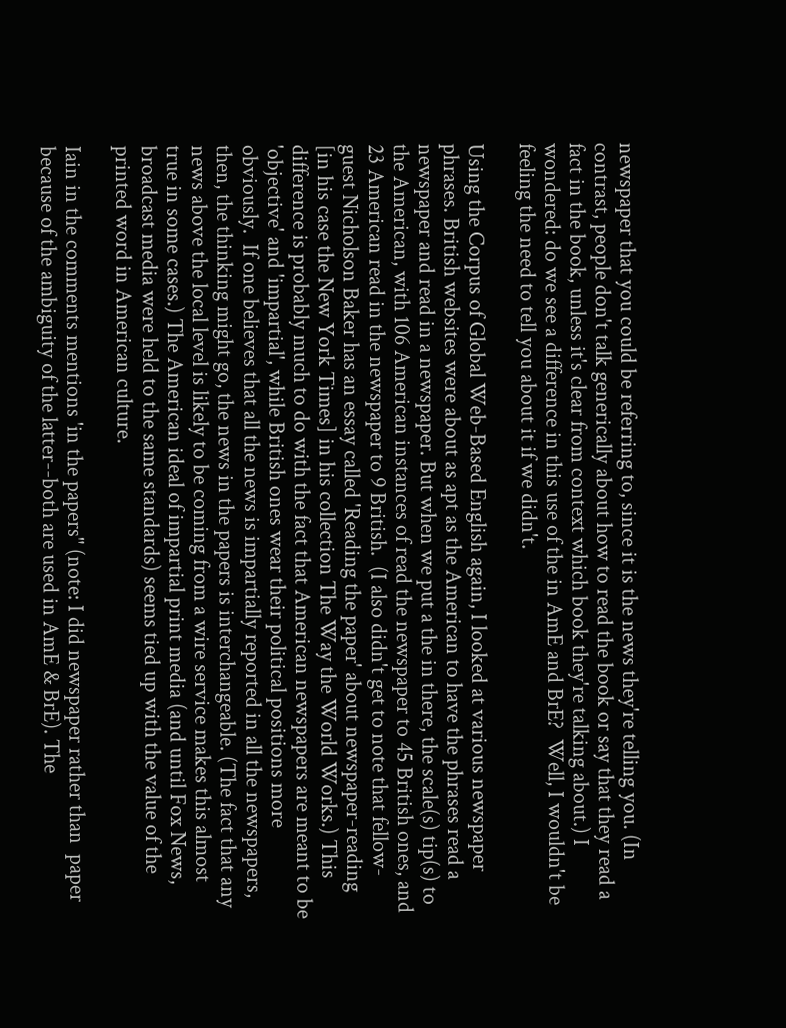newspaper that you could be referring to, since it is the news they're telling you. (In contrast, people don't talk generically about how to read the book or say that they read a fact in the book, unless it's clear from context which book they're talking about.) I wondered: do we see a difference in this use of the in AmE and BrE?  Well, I wouldn't be feeling the need to tell you about it if we didn't.

Using the Corpus of Global Web-Based English again, I looked at various newspaper phrases. British websites were about as apt as the American to have the phrases read a newspaper and read in a newspaper. But when we put a the in there, the scale(s) tip(s) to the American, with 106 American instances of read the newspaper to 45 British ones, and 23 American read in the newspaper to 9 British.  (I also didn't get to note that fellow-guest Nicholson Baker has an essay called 'Reading the paper' about newspaper-reading [in his case the New York Times] in his collection The Way the World Works.) This difference is probably much to do with the fact that American newspapers are meant to be 'objective' and 'impartial', while British ones wear their political positions more obviously.  If one believes that all the news is impartially reported in all the newspapers, then, the thinking might go, the news in the papers is interchangeable. (The fact that any news above the local level is likely to be coming from a wire service makes this almost true in some cases.) The American ideal of impartial print media (and until Fox News, broadcast media were held to the same standards) seems tied up with the value of the printed word in American culture.

Iain in the comments mentions 'in the papers" (note: I did newspaper rather than  paper because of the ambiguity of the latter--both are used in AmE & BrE). The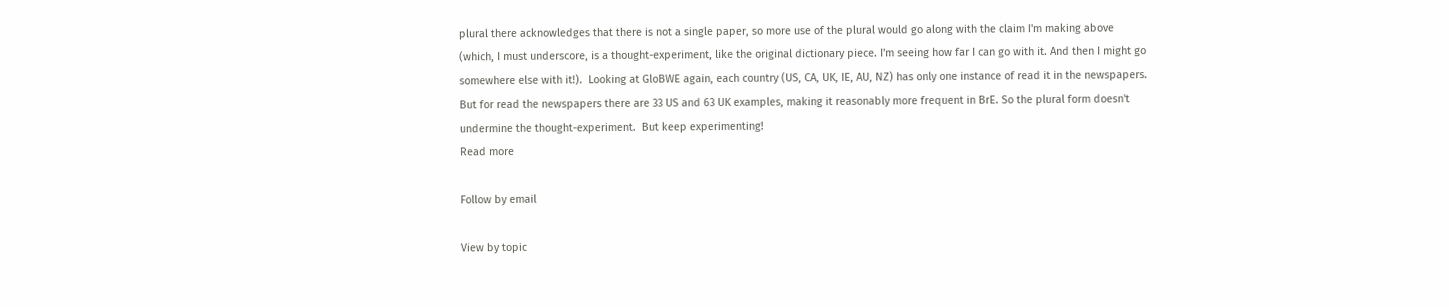plural there acknowledges that there is not a single paper, so more use of the plural would go along with the claim I'm making above (which, I must underscore, is a thought-experiment, like the original dictionary piece. I'm seeing how far I can go with it. And then I might go somewhere else with it!).  Looking at GloBWE again, each country (US, CA, UK, IE, AU, NZ) has only one instance of read it in the newspapers.  But for read the newspapers there are 33 US and 63 UK examples, making it reasonably more frequent in BrE. So the plural form doesn't undermine the thought-experiment.  But keep experimenting!
Read more

Follow by email

View by topic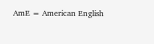AmE = American English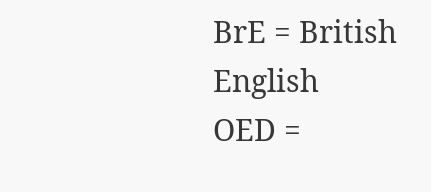BrE = British English
OED =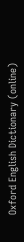Oxford English Dictionary (online)